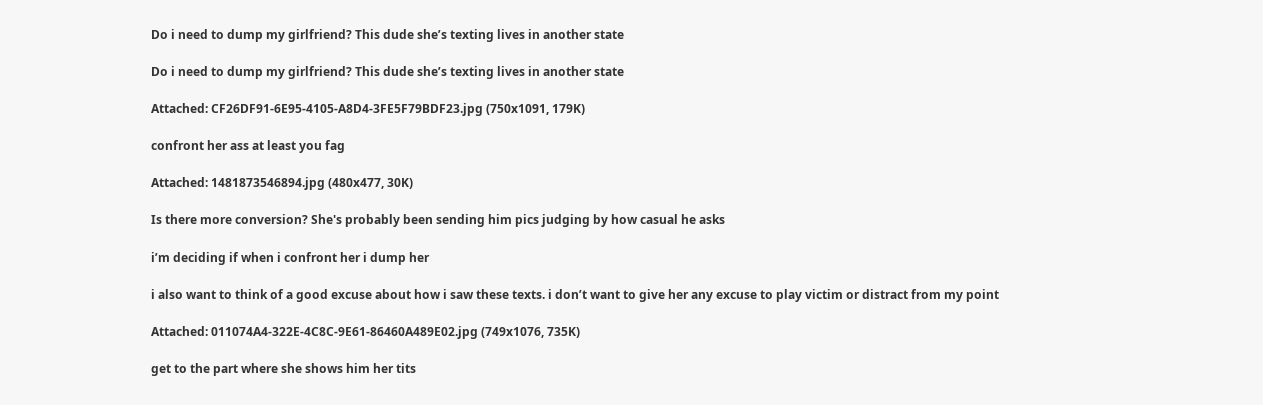Do i need to dump my girlfriend? This dude she’s texting lives in another state

Do i need to dump my girlfriend? This dude she’s texting lives in another state

Attached: CF26DF91-6E95-4105-A8D4-3FE5F79BDF23.jpg (750x1091, 179K)

confront her ass at least you fag

Attached: 1481873546894.jpg (480x477, 30K)

Is there more conversion? She's probably been sending him pics judging by how casual he asks

i’m deciding if when i confront her i dump her

i also want to think of a good excuse about how i saw these texts. i don’t want to give her any excuse to play victim or distract from my point

Attached: 011074A4-322E-4C8C-9E61-86460A489E02.jpg (749x1076, 735K)

get to the part where she shows him her tits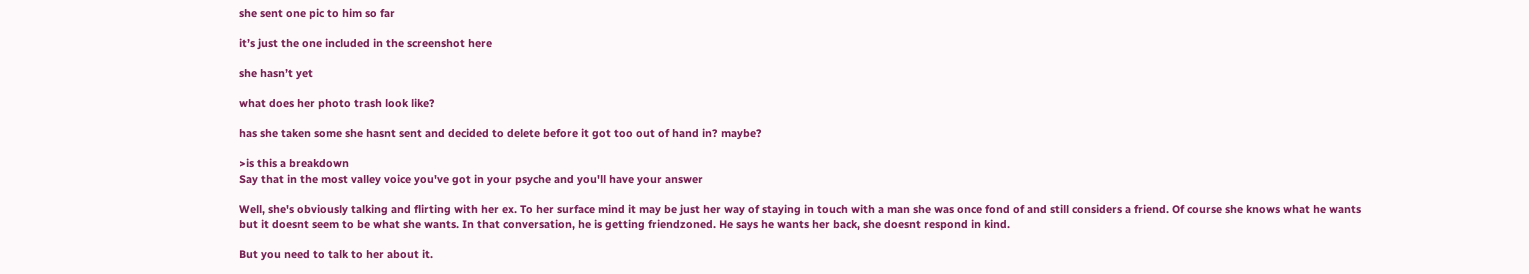she sent one pic to him so far

it’s just the one included in the screenshot here

she hasn’t yet

what does her photo trash look like?

has she taken some she hasnt sent and decided to delete before it got too out of hand in? maybe?

>is this a breakdown
Say that in the most valley voice you've got in your psyche and you'll have your answer

Well, she's obviously talking and flirting with her ex. To her surface mind it may be just her way of staying in touch with a man she was once fond of and still considers a friend. Of course she knows what he wants but it doesnt seem to be what she wants. In that conversation, he is getting friendzoned. He says he wants her back, she doesnt respond in kind.

But you need to talk to her about it.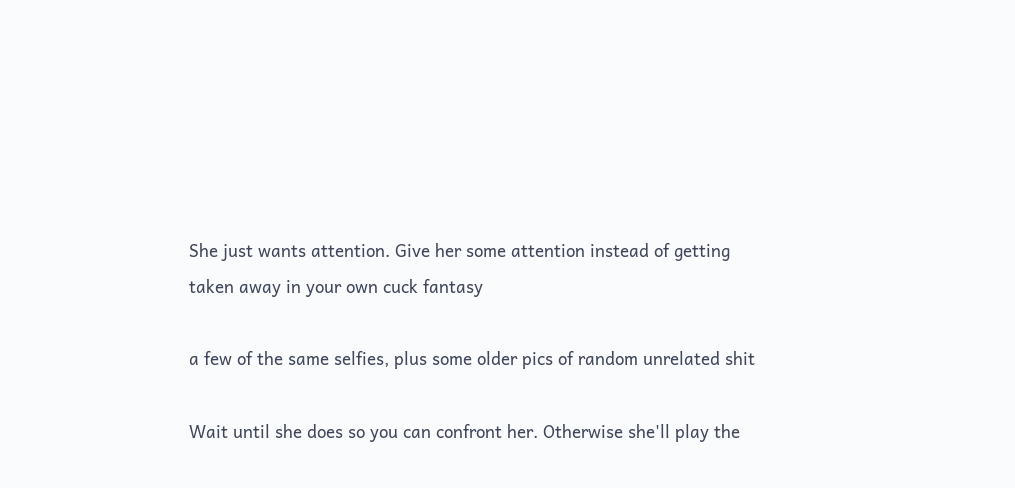She just wants attention. Give her some attention instead of getting taken away in your own cuck fantasy

a few of the same selfies, plus some older pics of random unrelated shit

Wait until she does so you can confront her. Otherwise she'll play the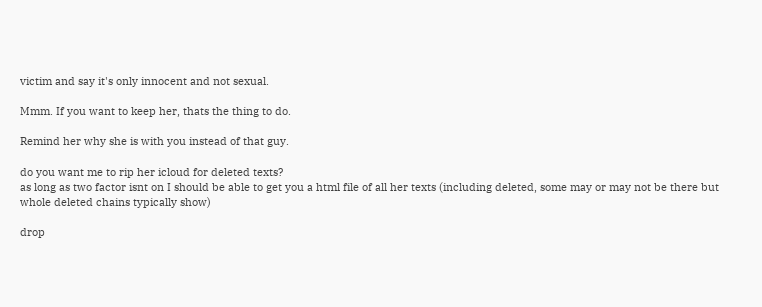victim and say it's only innocent and not sexual.

Mmm. If you want to keep her, thats the thing to do.

Remind her why she is with you instead of that guy.

do you want me to rip her icloud for deleted texts?
as long as two factor isnt on I should be able to get you a html file of all her texts (including deleted, some may or may not be there but whole deleted chains typically show)

drop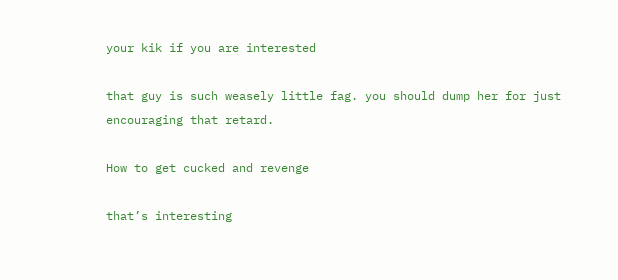your kik if you are interested

that guy is such weasely little fag. you should dump her for just encouraging that retard.

How to get cucked and revenge

that’s interesting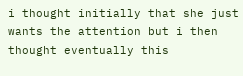i thought initially that she just wants the attention but i then thought eventually this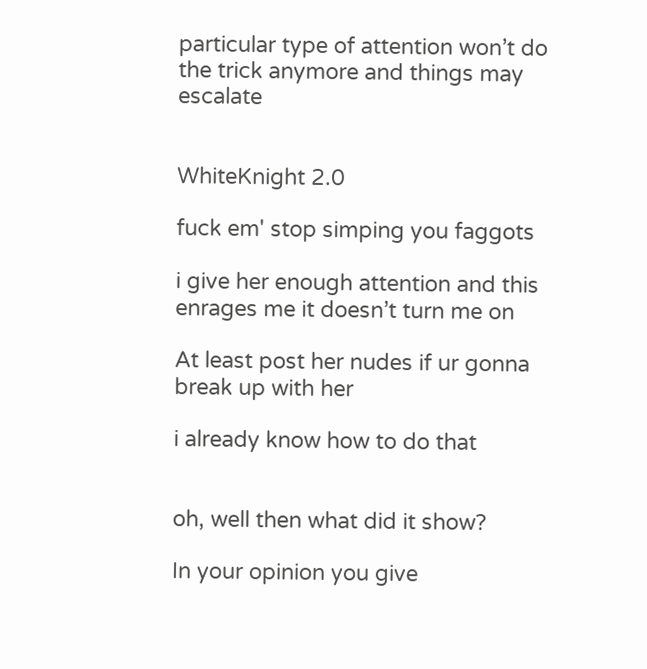particular type of attention won’t do the trick anymore and things may escalate


WhiteKnight 2.0

fuck em' stop simping you faggots

i give her enough attention and this enrages me it doesn’t turn me on

At least post her nudes if ur gonna break up with her

i already know how to do that


oh, well then what did it show?

In your opinion you give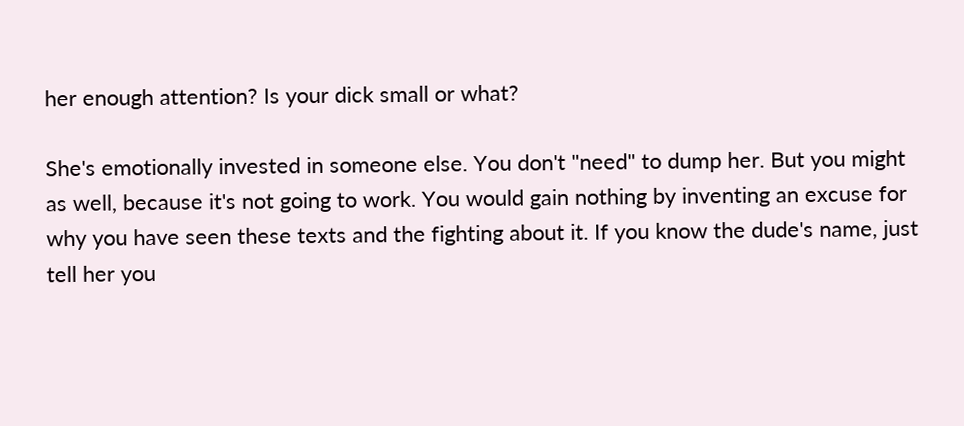her enough attention? Is your dick small or what?

She's emotionally invested in someone else. You don't "need" to dump her. But you might as well, because it's not going to work. You would gain nothing by inventing an excuse for why you have seen these texts and the fighting about it. If you know the dude's name, just tell her you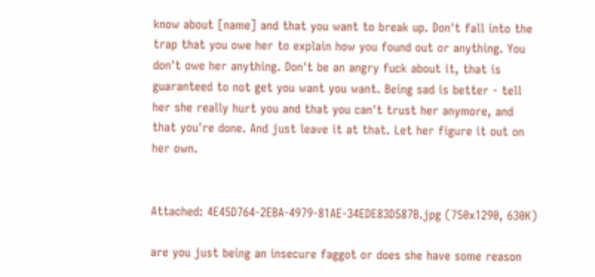know about [name] and that you want to break up. Don't fall into the trap that you owe her to explain how you found out or anything. You don't owe her anything. Don't be an angry fuck about it, that is guaranteed to not get you want you want. Being sad is better - tell her she really hurt you and that you can't trust her anymore, and that you're done. And just leave it at that. Let her figure it out on her own.


Attached: 4E45D764-2EBA-4979-81AE-34EDE83D587B.jpg (750x1290, 630K)

are you just being an insecure faggot or does she have some reason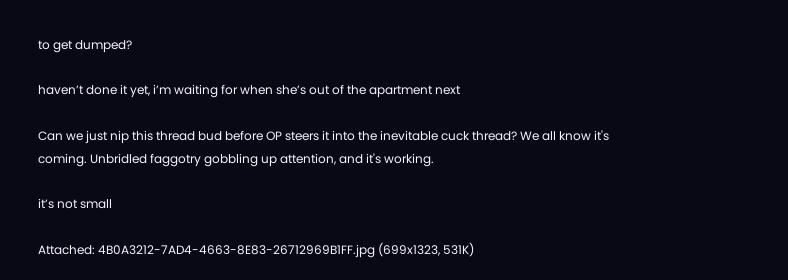to get dumped?

haven’t done it yet, i’m waiting for when she’s out of the apartment next

Can we just nip this thread bud before OP steers it into the inevitable cuck thread? We all know it's coming. Unbridled faggotry gobbling up attention, and it's working.

it’s not small

Attached: 4B0A3212-7AD4-4663-8E83-26712969B1FF.jpg (699x1323, 531K)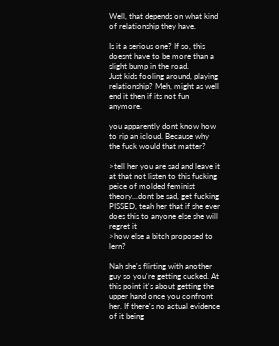Well, that depends on what kind of relationship they have.

Is it a serious one? If so, this doesnt have to be more than a slight bump in the road.
Just kids fooling around, playing relationship? Meh, might as well end it then if its not fun anymore.

you apparently dont know how to rip an icloud. Because why the fuck would that matter?

>tell her you are sad and leave it at that not listen to this fucking peice of molded feminist theory...dont be sad, get fucking PISSED, teah her that if she ever does this to anyone else she will regret it
>how else a bitch proposed to lern?

Nah she's flirting with another guy so you're getting cucked. At this point it's about getting the upper hand once you confront her. If there's no actual evidence of it being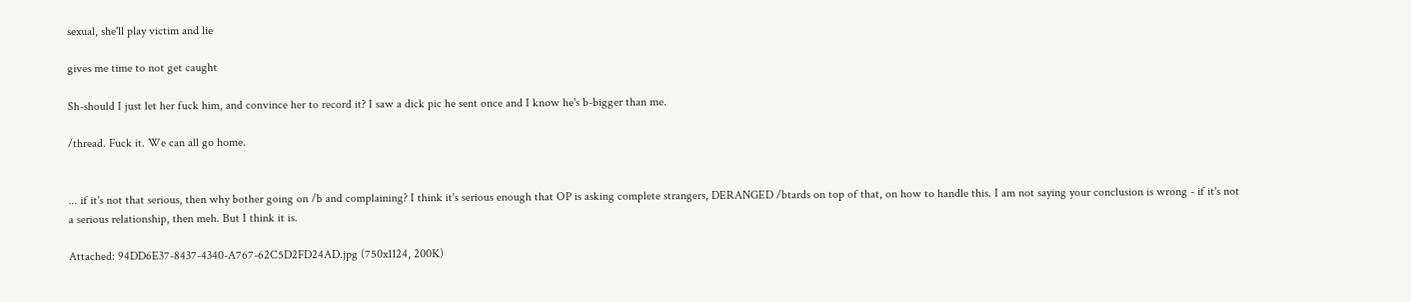sexual, she'll play victim and lie

gives me time to not get caught

Sh-should I just let her fuck him, and convince her to record it? I saw a dick pic he sent once and I know he's b-bigger than me.

/thread. Fuck it. We can all go home.


... if it's not that serious, then why bother going on /b and complaining? I think it's serious enough that OP is asking complete strangers, DERANGED /btards on top of that, on how to handle this. I am not saying your conclusion is wrong - if it's not a serious relationship, then meh. But I think it is.

Attached: 94DD6E37-8437-4340-A767-62C5D2FD24AD.jpg (750x1124, 200K)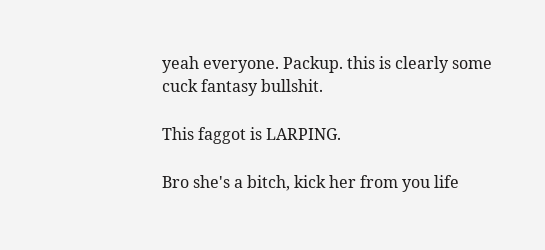yeah everyone. Packup. this is clearly some cuck fantasy bullshit.

This faggot is LARPING.

Bro she's a bitch, kick her from you life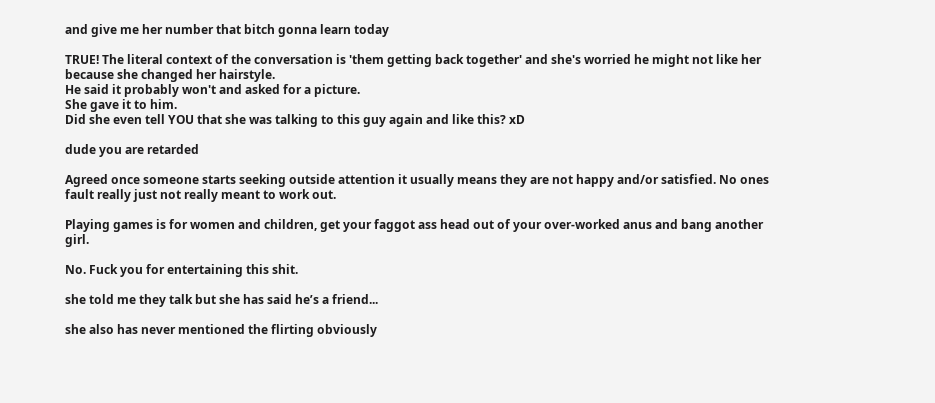and give me her number that bitch gonna learn today

TRUE! The literal context of the conversation is 'them getting back together' and she's worried he might not like her because she changed her hairstyle.
He said it probably won't and asked for a picture.
She gave it to him.
Did she even tell YOU that she was talking to this guy again and like this? xD

dude you are retarded

Agreed once someone starts seeking outside attention it usually means they are not happy and/or satisfied. No ones fault really just not really meant to work out.

Playing games is for women and children, get your faggot ass head out of your over-worked anus and bang another girl.

No. Fuck you for entertaining this shit.

she told me they talk but she has said he’s a friend...

she also has never mentioned the flirting obviously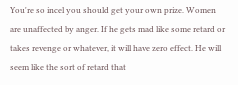You're so incel you should get your own prize. Women are unaffected by anger. If he gets mad like some retard or takes revenge or whatever, it will have zero effect. He will seem like the sort of retard that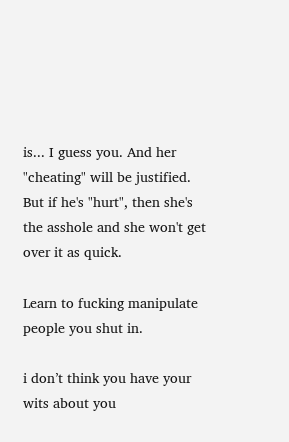is... I guess you. And her "cheating" will be justified. But if he's "hurt", then she's the asshole and she won't get over it as quick.

Learn to fucking manipulate people you shut in.

i don’t think you have your wits about you